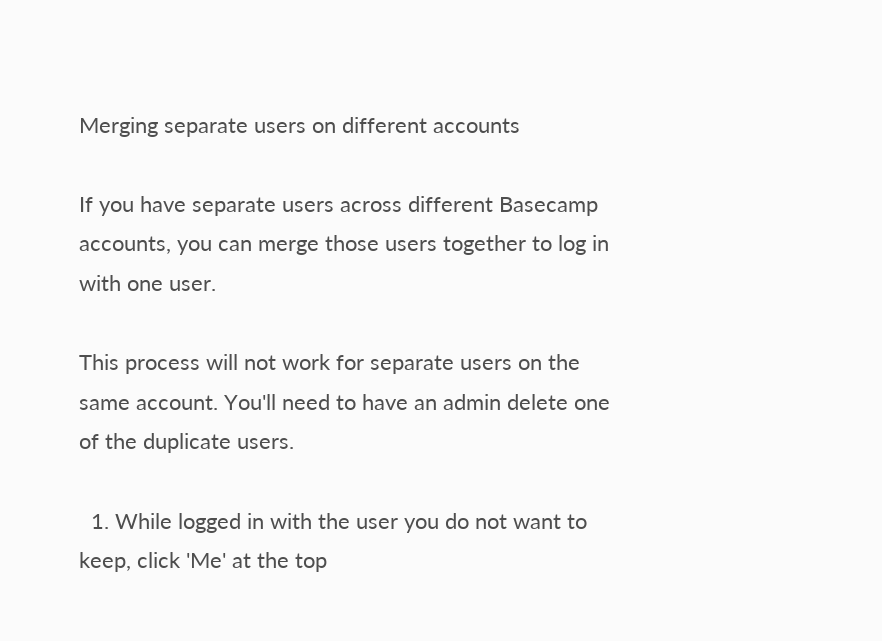Merging separate users on different accounts

If you have separate users across different Basecamp accounts, you can merge those users together to log in with one user.

This process will not work for separate users on the same account. You'll need to have an admin delete one of the duplicate users.

  1. While logged in with the user you do not want to keep, click 'Me' at the top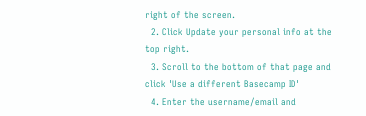right of the screen.
  2. Click Update your personal info at the top right.
  3. Scroll to the bottom of that page and click 'Use a different Basecamp ID'
  4. Enter the username/email and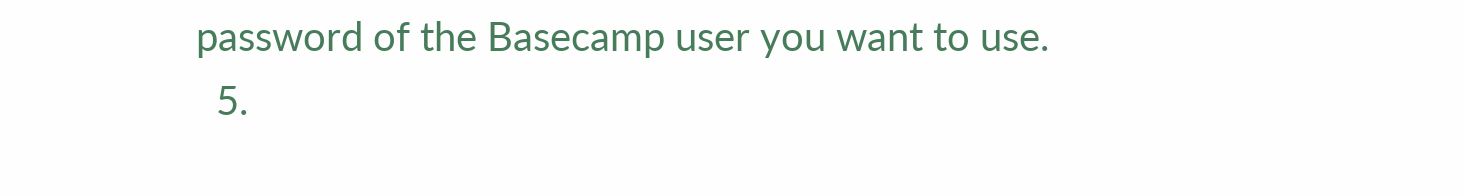password of the Basecamp user you want to use.
  5.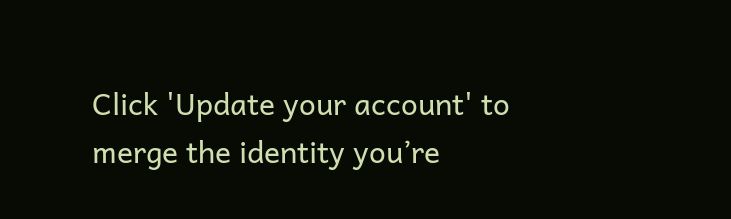Click 'Update your account' to merge the identity you’re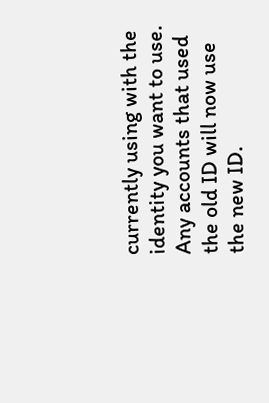currently using with the identity you want to use. Any accounts that used the old ID will now use the new ID.